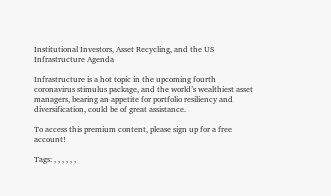Institutional Investors, Asset Recycling, and the US Infrastructure Agenda

Infrastructure is a hot topic in the upcoming fourth coronavirus stimulus package, and the world’s wealthiest asset managers, bearing an appetite for portfolio resiliency and diversification, could be of great assistance.

To access this premium content, please sign up for a free account!

Tags: , , , , , ,